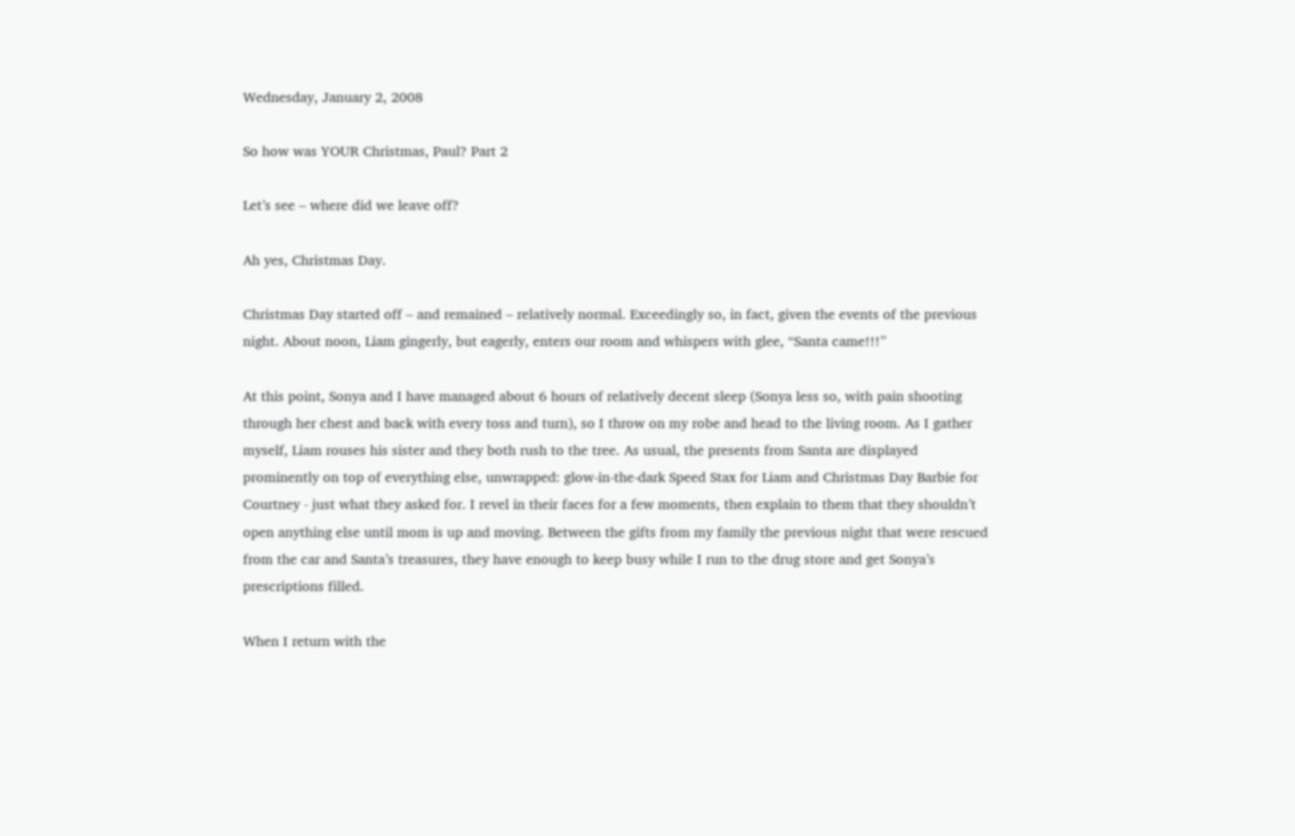Wednesday, January 2, 2008

So how was YOUR Christmas, Paul? Part 2

Let’s see – where did we leave off?

Ah yes, Christmas Day.

Christmas Day started off – and remained – relatively normal. Exceedingly so, in fact, given the events of the previous night. About noon, Liam gingerly, but eagerly, enters our room and whispers with glee, “Santa came!!!”

At this point, Sonya and I have managed about 6 hours of relatively decent sleep (Sonya less so, with pain shooting through her chest and back with every toss and turn), so I throw on my robe and head to the living room. As I gather myself, Liam rouses his sister and they both rush to the tree. As usual, the presents from Santa are displayed prominently on top of everything else, unwrapped: glow-in-the-dark Speed Stax for Liam and Christmas Day Barbie for Courtney - just what they asked for. I revel in their faces for a few moments, then explain to them that they shouldn’t open anything else until mom is up and moving. Between the gifts from my family the previous night that were rescued from the car and Santa’s treasures, they have enough to keep busy while I run to the drug store and get Sonya’s prescriptions filled.

When I return with the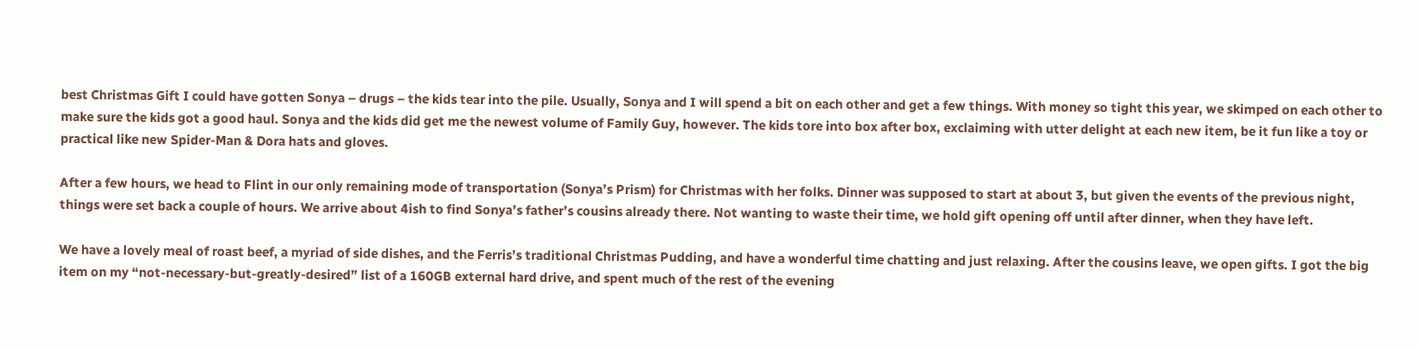best Christmas Gift I could have gotten Sonya – drugs – the kids tear into the pile. Usually, Sonya and I will spend a bit on each other and get a few things. With money so tight this year, we skimped on each other to make sure the kids got a good haul. Sonya and the kids did get me the newest volume of Family Guy, however. The kids tore into box after box, exclaiming with utter delight at each new item, be it fun like a toy or practical like new Spider-Man & Dora hats and gloves.

After a few hours, we head to Flint in our only remaining mode of transportation (Sonya’s Prism) for Christmas with her folks. Dinner was supposed to start at about 3, but given the events of the previous night, things were set back a couple of hours. We arrive about 4ish to find Sonya’s father’s cousins already there. Not wanting to waste their time, we hold gift opening off until after dinner, when they have left.

We have a lovely meal of roast beef, a myriad of side dishes, and the Ferris’s traditional Christmas Pudding, and have a wonderful time chatting and just relaxing. After the cousins leave, we open gifts. I got the big item on my “not-necessary-but-greatly-desired” list of a 160GB external hard drive, and spent much of the rest of the evening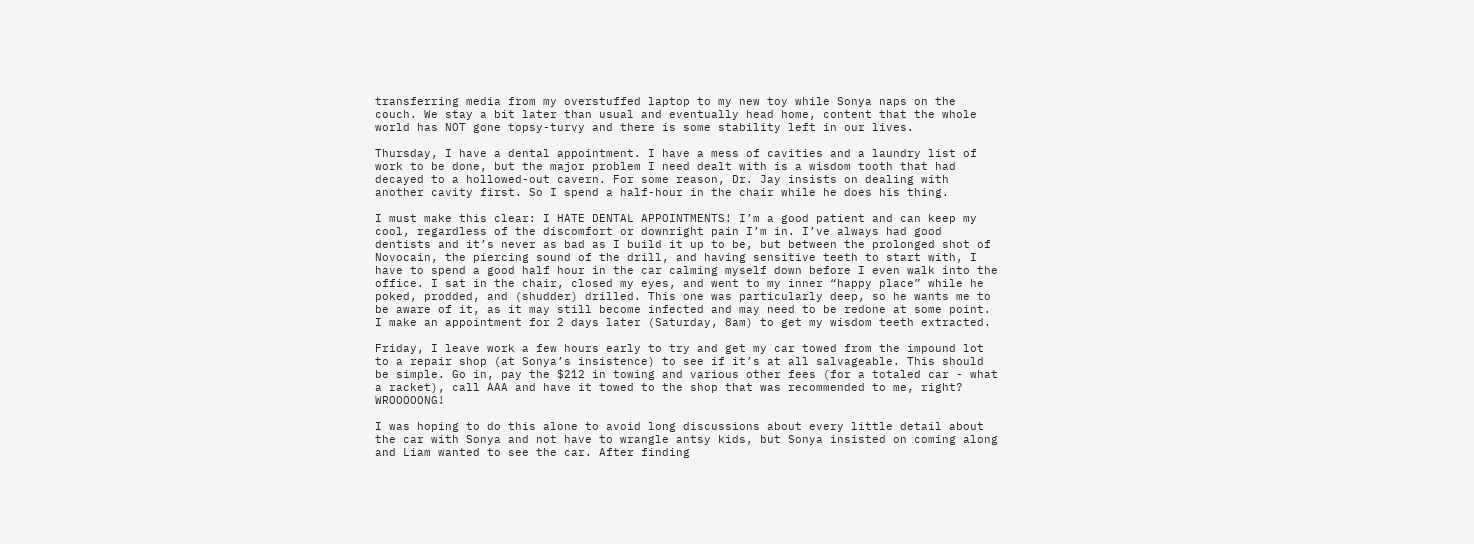transferring media from my overstuffed laptop to my new toy while Sonya naps on the couch. We stay a bit later than usual and eventually head home, content that the whole world has NOT gone topsy-turvy and there is some stability left in our lives.

Thursday, I have a dental appointment. I have a mess of cavities and a laundry list of work to be done, but the major problem I need dealt with is a wisdom tooth that had decayed to a hollowed-out cavern. For some reason, Dr. Jay insists on dealing with another cavity first. So I spend a half-hour in the chair while he does his thing.

I must make this clear: I HATE DENTAL APPOINTMENTS! I’m a good patient and can keep my cool, regardless of the discomfort or downright pain I’m in. I’ve always had good dentists and it’s never as bad as I build it up to be, but between the prolonged shot of Novocain, the piercing sound of the drill, and having sensitive teeth to start with, I have to spend a good half hour in the car calming myself down before I even walk into the office. I sat in the chair, closed my eyes, and went to my inner “happy place” while he poked, prodded, and (shudder) drilled. This one was particularly deep, so he wants me to be aware of it, as it may still become infected and may need to be redone at some point. I make an appointment for 2 days later (Saturday, 8am) to get my wisdom teeth extracted.

Friday, I leave work a few hours early to try and get my car towed from the impound lot to a repair shop (at Sonya’s insistence) to see if it’s at all salvageable. This should be simple. Go in, pay the $212 in towing and various other fees (for a totaled car - what a racket), call AAA and have it towed to the shop that was recommended to me, right? WROOOOONG!

I was hoping to do this alone to avoid long discussions about every little detail about the car with Sonya and not have to wrangle antsy kids, but Sonya insisted on coming along and Liam wanted to see the car. After finding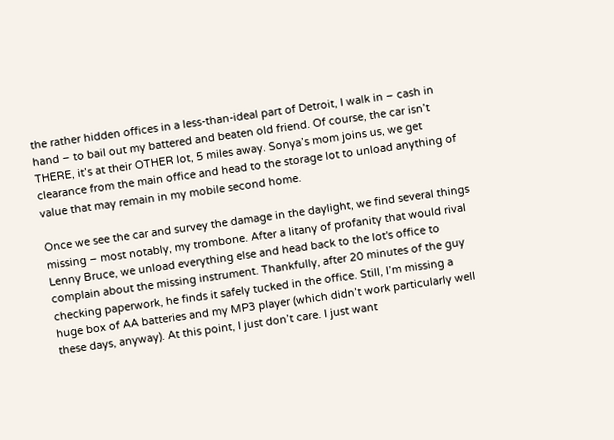the rather hidden offices in a less-than-ideal part of Detroit, I walk in – cash in hand – to bail out my battered and beaten old friend. Of course, the car isn’t THERE, it’s at their OTHER lot, 5 miles away. Sonya’s mom joins us, we get clearance from the main office and head to the storage lot to unload anything of value that may remain in my mobile second home.

Once we see the car and survey the damage in the daylight, we find several things missing – most notably, my trombone. After a litany of profanity that would rival Lenny Bruce, we unload everything else and head back to the lot's office to complain about the missing instrument. Thankfully, after 20 minutes of the guy checking paperwork, he finds it safely tucked in the office. Still, I’m missing a huge box of AA batteries and my MP3 player (which didn’t work particularly well these days, anyway). At this point, I just don’t care. I just want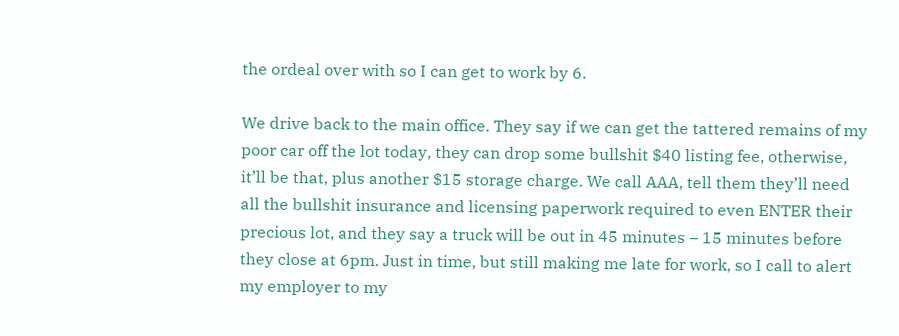the ordeal over with so I can get to work by 6.

We drive back to the main office. They say if we can get the tattered remains of my poor car off the lot today, they can drop some bullshit $40 listing fee, otherwise, it’ll be that, plus another $15 storage charge. We call AAA, tell them they’ll need all the bullshit insurance and licensing paperwork required to even ENTER their precious lot, and they say a truck will be out in 45 minutes – 15 minutes before they close at 6pm. Just in time, but still making me late for work, so I call to alert my employer to my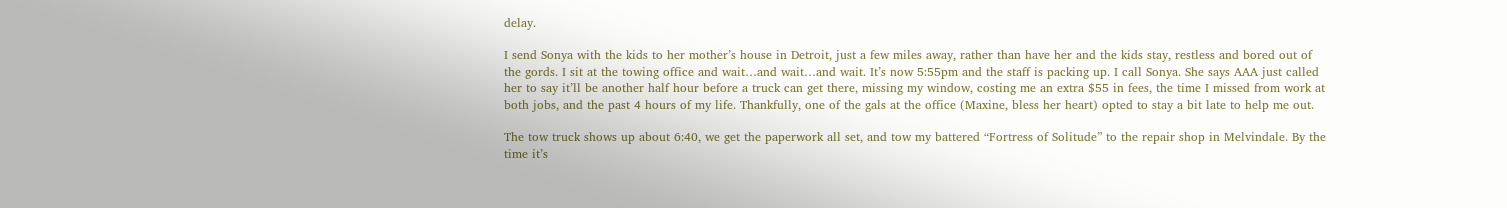delay.

I send Sonya with the kids to her mother’s house in Detroit, just a few miles away, rather than have her and the kids stay, restless and bored out of the gords. I sit at the towing office and wait…and wait…and wait. It’s now 5:55pm and the staff is packing up. I call Sonya. She says AAA just called her to say it’ll be another half hour before a truck can get there, missing my window, costing me an extra $55 in fees, the time I missed from work at both jobs, and the past 4 hours of my life. Thankfully, one of the gals at the office (Maxine, bless her heart) opted to stay a bit late to help me out.

The tow truck shows up about 6:40, we get the paperwork all set, and tow my battered “Fortress of Solitude” to the repair shop in Melvindale. By the time it’s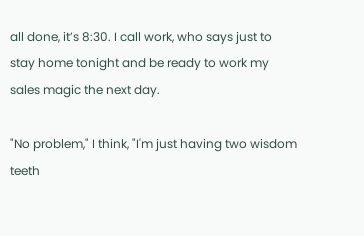all done, it’s 8:30. I call work, who says just to stay home tonight and be ready to work my sales magic the next day.

"No problem," I think, "I'm just having two wisdom teeth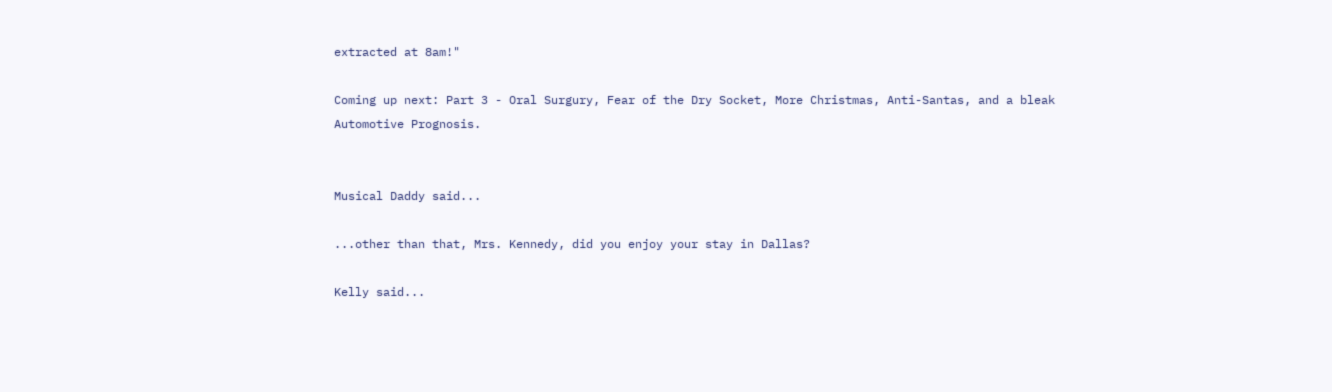extracted at 8am!"

Coming up next: Part 3 - Oral Surgury, Fear of the Dry Socket, More Christmas, Anti-Santas, and a bleak Automotive Prognosis.


Musical Daddy said...

...other than that, Mrs. Kennedy, did you enjoy your stay in Dallas?

Kelly said...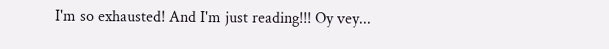I'm so exhausted! And I'm just reading!!! Oy vey...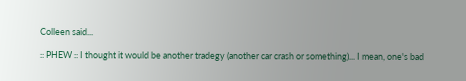Colleen said...

:: PHEW :: I thought it would be another tradegy (another car crash or something)... I mean, one's bad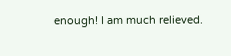enough! I am much relieved.